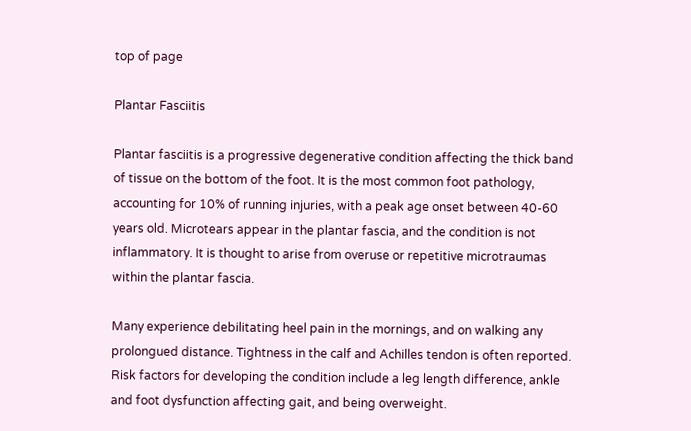top of page

Plantar Fasciitis

Plantar fasciitis is a progressive degenerative condition affecting the thick band of tissue on the bottom of the foot. It is the most common foot pathology, accounting for 10% of running injuries, with a peak age onset between 40-60 years old. Microtears appear in the plantar fascia, and the condition is not inflammatory. It is thought to arise from overuse or repetitive microtraumas within the plantar fascia.

Many experience debilitating heel pain in the mornings, and on walking any prolongued distance. Tightness in the calf and Achilles tendon is often reported. Risk factors for developing the condition include a leg length difference, ankle and foot dysfunction affecting gait, and being overweight.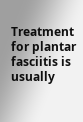Treatment for plantar fasciitis is usually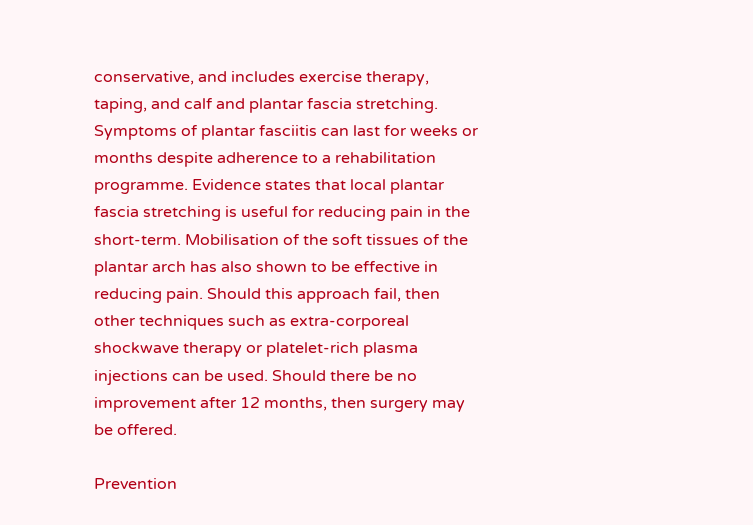conservative, and includes exercise therapy, taping, and calf and plantar fascia stretching. Symptoms of plantar fasciitis can last for weeks or months despite adherence to a rehabilitation programme. Evidence states that local plantar fascia stretching is useful for reducing pain in the short-term. Mobilisation of the soft tissues of the plantar arch has also shown to be effective in reducing pain. Should this approach fail, then other techniques such as extra-corporeal shockwave therapy or platelet-rich plasma injections can be used. Should there be no improvement after 12 months, then surgery may be offered.

Prevention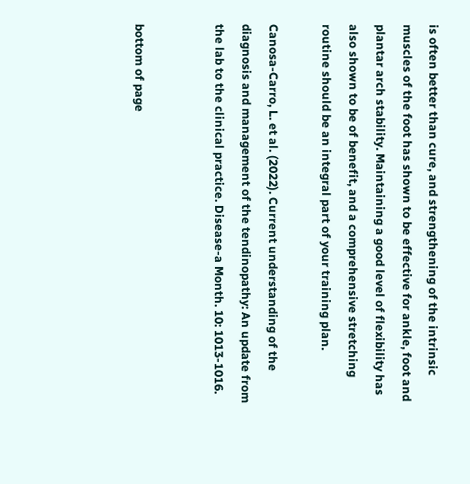is often better than cure, and strengthening of the intrinsic muscles of the foot has shown to be effective for ankle, foot and plantar arch stability. Maintaining a good level of flexibility has also shown to be of benefit, and a comprehensive stretching routine should be an integral part of your training plan.

Canosa-Carro, L. et al. (2022). Current understanding of the diagnosis and management of the tendinopathy: An update from the lab to the clinical practice. Disease-a Month. 10: 1013-1016.


bottom of page